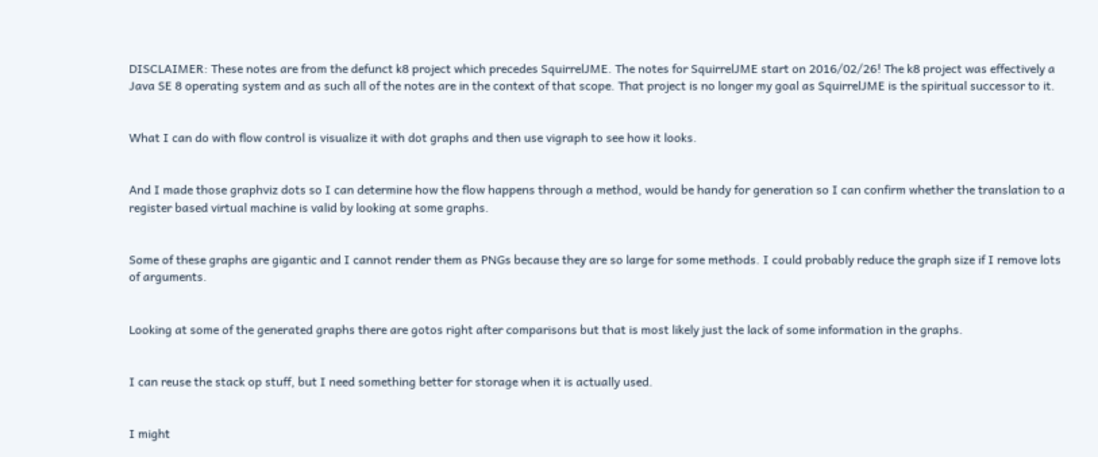DISCLAIMER: These notes are from the defunct k8 project which precedes SquirrelJME. The notes for SquirrelJME start on 2016/02/26! The k8 project was effectively a Java SE 8 operating system and as such all of the notes are in the context of that scope. That project is no longer my goal as SquirrelJME is the spiritual successor to it.


What I can do with flow control is visualize it with dot graphs and then use vigraph to see how it looks.


And I made those graphviz dots so I can determine how the flow happens through a method, would be handy for generation so I can confirm whether the translation to a register based virtual machine is valid by looking at some graphs.


Some of these graphs are gigantic and I cannot render them as PNGs because they are so large for some methods. I could probably reduce the graph size if I remove lots of arguments.


Looking at some of the generated graphs there are gotos right after comparisons but that is most likely just the lack of some information in the graphs.


I can reuse the stack op stuff, but I need something better for storage when it is actually used.


I might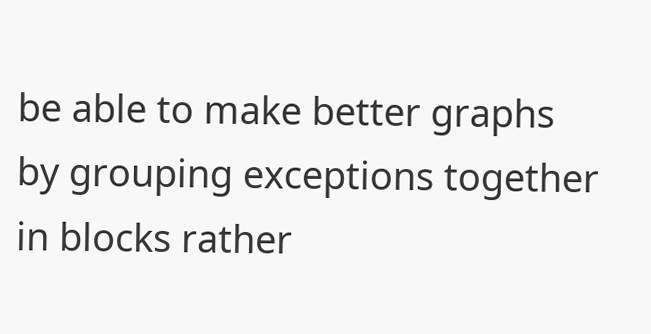be able to make better graphs by grouping exceptions together in blocks rather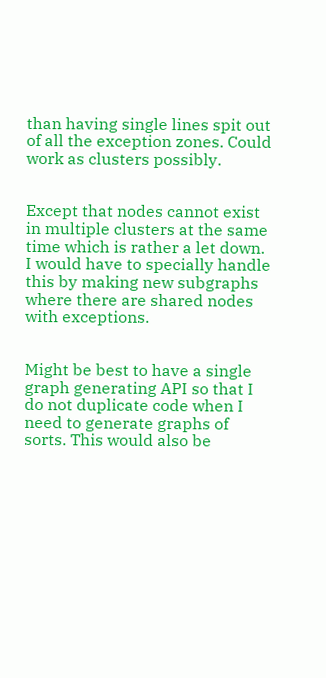than having single lines spit out of all the exception zones. Could work as clusters possibly.


Except that nodes cannot exist in multiple clusters at the same time which is rather a let down. I would have to specially handle this by making new subgraphs where there are shared nodes with exceptions.


Might be best to have a single graph generating API so that I do not duplicate code when I need to generate graphs of sorts. This would also be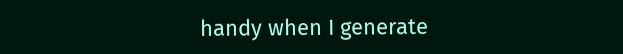handy when I generate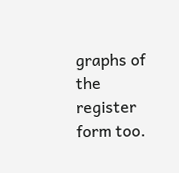graphs of the register form too.